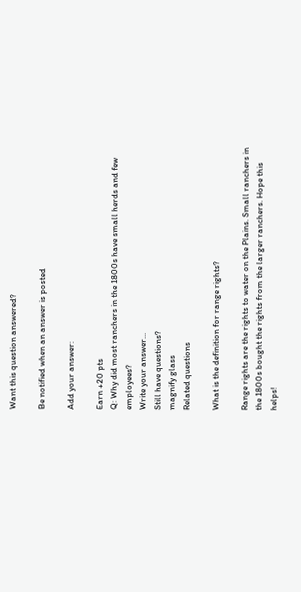Want this question answered?

Be notified when an answer is posted

Add your answer:

Earn +20 pts
Q: Why did most ranchers in the 1800s have small herds and few employees?
Write your answer...
Still have questions?
magnify glass
Related questions

What is the definition for range rights?

Range rights are the rights to water on the Plains. Small ranchers in the 1800s bought the rights from the larger ranchers. Hope this helps!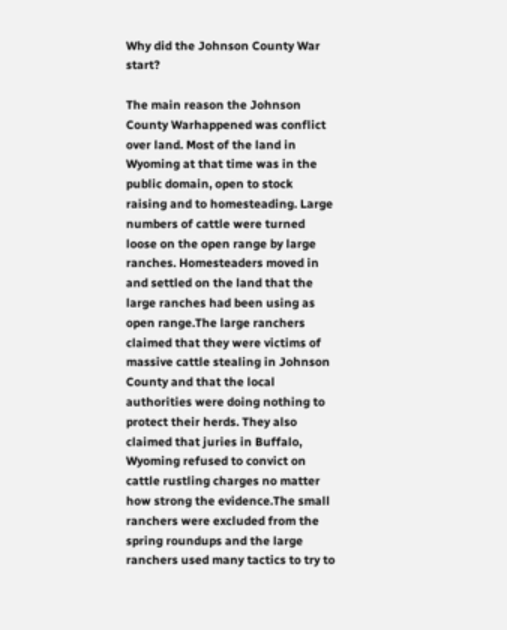Why did the Johnson County War start?

The main reason the Johnson County Warhappened was conflict over land. Most of the land in Wyoming at that time was in the public domain, open to stock raising and to homesteading. Large numbers of cattle were turned loose on the open range by large ranches. Homesteaders moved in and settled on the land that the large ranches had been using as open range.The large ranchers claimed that they were victims of massive cattle stealing in Johnson County and that the local authorities were doing nothing to protect their herds. They also claimed that juries in Buffalo, Wyoming refused to convict on cattle rustling charges no matter how strong the evidence.The small ranchers were excluded from the spring roundups and the large ranchers used many tactics to try to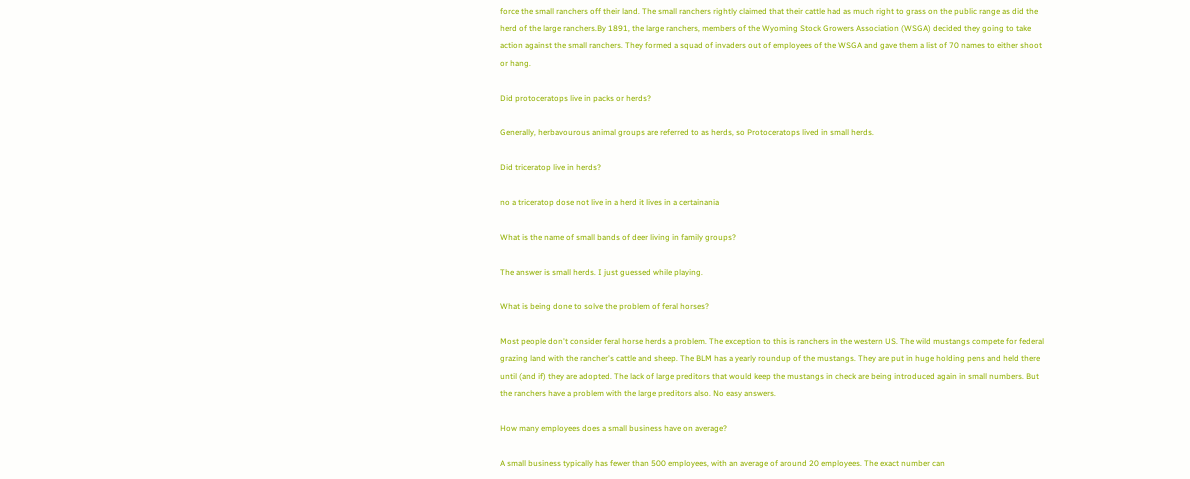force the small ranchers off their land. The small ranchers rightly claimed that their cattle had as much right to grass on the public range as did the herd of the large ranchers.By 1891, the large ranchers, members of the Wyoming Stock Growers Association (WSGA) decided they going to take action against the small ranchers. They formed a squad of invaders out of employees of the WSGA and gave them a list of 70 names to either shoot or hang.

Did protoceratops live in packs or herds?

Generally, herbavourous animal groups are referred to as herds, so Protoceratops lived in small herds.

Did triceratop live in herds?

no a triceratop dose not live in a herd it lives in a certainania

What is the name of small bands of deer living in family groups?

The answer is small herds. I just guessed while playing.

What is being done to solve the problem of feral horses?

Most people don't consider feral horse herds a problem. The exception to this is ranchers in the western US. The wild mustangs compete for federal grazing land with the rancher's cattle and sheep. The BLM has a yearly roundup of the mustangs. They are put in huge holding pens and held there until (and if) they are adopted. The lack of large preditors that would keep the mustangs in check are being introduced again in small numbers. But the ranchers have a problem with the large preditors also. No easy answers.

How many employees does a small business have on average?

A small business typically has fewer than 500 employees, with an average of around 20 employees. The exact number can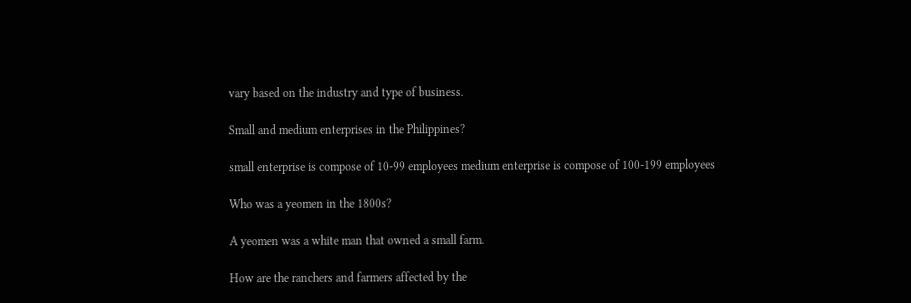vary based on the industry and type of business.

Small and medium enterprises in the Philippines?

small enterprise is compose of 10-99 employees medium enterprise is compose of 100-199 employees

Who was a yeomen in the 1800s?

A yeomen was a white man that owned a small farm.

How are the ranchers and farmers affected by the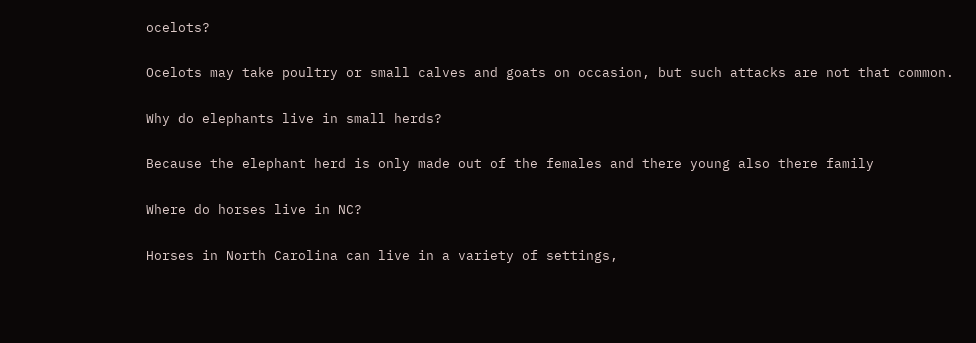ocelots?

Ocelots may take poultry or small calves and goats on occasion, but such attacks are not that common.

Why do elephants live in small herds?

Because the elephant herd is only made out of the females and there young also there family

Where do horses live in NC?

Horses in North Carolina can live in a variety of settings,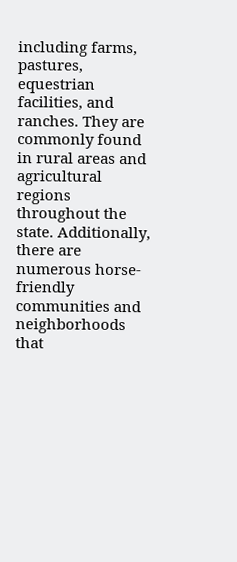including farms, pastures, equestrian facilities, and ranches. They are commonly found in rural areas and agricultural regions throughout the state. Additionally, there are numerous horse-friendly communities and neighborhoods that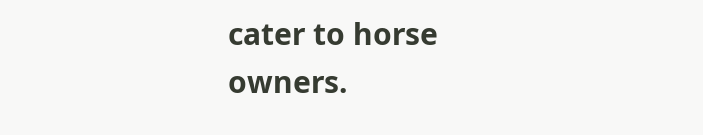cater to horse owners.